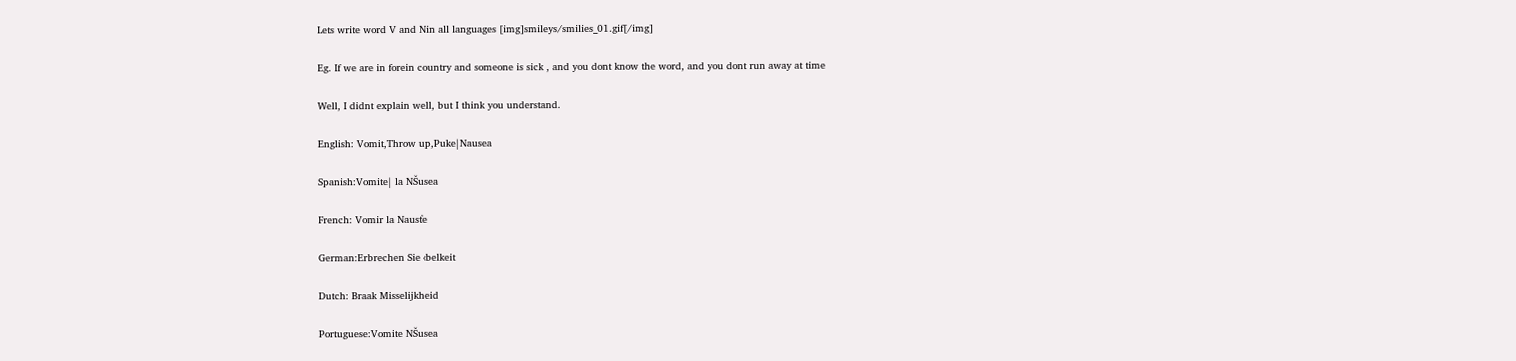Lets write word V and Nin all languages [img]smileys/smilies_01.gif[/img]

Eg. If we are in forein country and someone is sick , and you dont know the word, and you dont run away at time

Well, I didnt explain well, but I think you understand.

English: Vomit,Throw up,Puke|Nausea

Spanish:Vomite| la NŠusea

French: Vomir la Nausťe

German:Erbrechen Sie ‹belkeit

Dutch: Braak Misselijkheid

Portuguese:Vomite NŠusea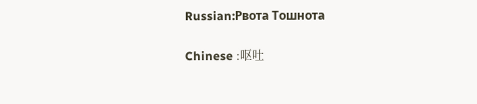Russian:Рвота Тошнота

Chinese :呕吐